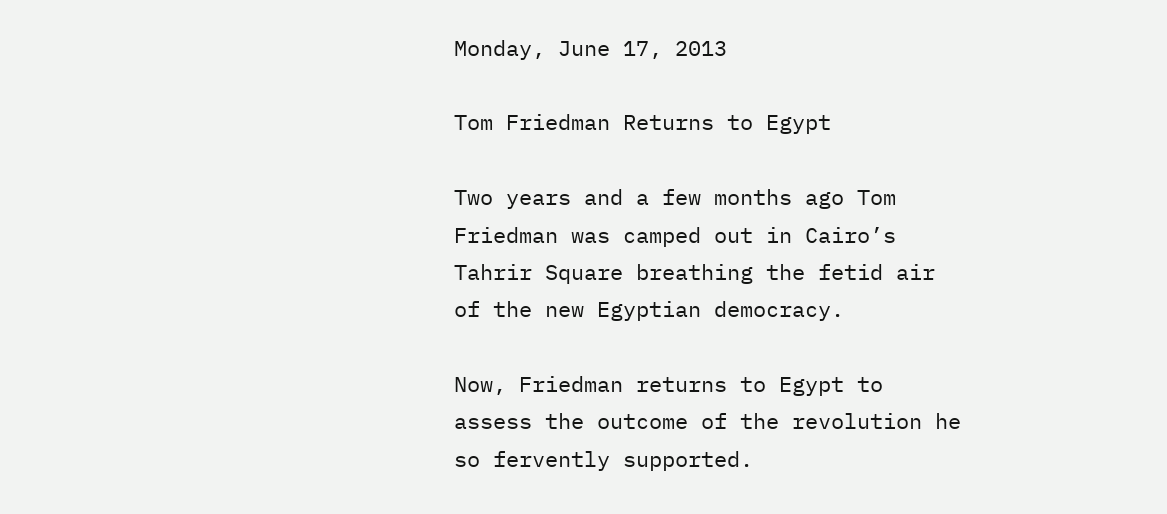Monday, June 17, 2013

Tom Friedman Returns to Egypt

Two years and a few months ago Tom Friedman was camped out in Cairo’s Tahrir Square breathing the fetid air of the new Egyptian democracy.

Now, Friedman returns to Egypt to assess the outcome of the revolution he so fervently supported.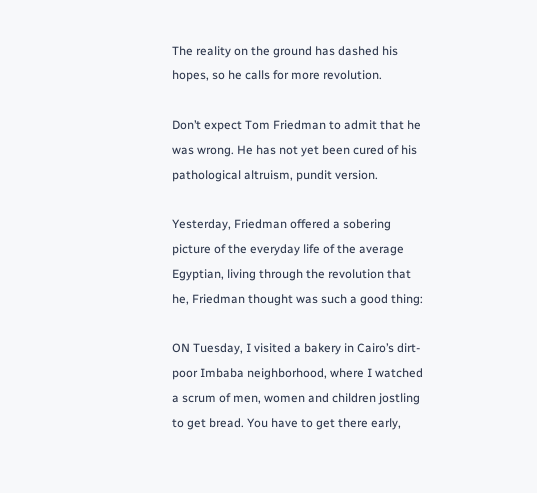The reality on the ground has dashed his hopes, so he calls for more revolution.

Don’t expect Tom Friedman to admit that he was wrong. He has not yet been cured of his pathological altruism, pundit version.

Yesterday, Friedman offered a sobering picture of the everyday life of the average Egyptian, living through the revolution that he, Friedman thought was such a good thing:

ON Tuesday, I visited a bakery in Cairo’s dirt-poor Imbaba neighborhood, where I watched a scrum of men, women and children jostling to get bread. You have to get there early,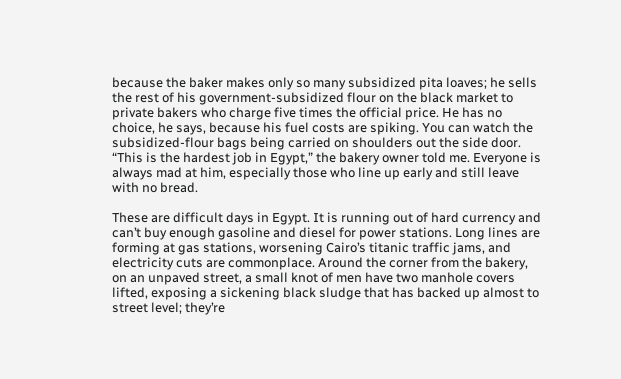because the baker makes only so many subsidized pita loaves; he sells the rest of his government-subsidized flour on the black market to private bakers who charge five times the official price. He has no choice, he says, because his fuel costs are spiking. You can watch the subsidized-flour bags being carried on shoulders out the side door. “This is the hardest job in Egypt,” the bakery owner told me. Everyone is always mad at him, especially those who line up early and still leave with no bread.

These are difficult days in Egypt. It is running out of hard currency and can’t buy enough gasoline and diesel for power stations. Long lines are forming at gas stations, worsening Cairo’s titanic traffic jams, and electricity cuts are commonplace. Around the corner from the bakery, on an unpaved street, a small knot of men have two manhole covers lifted, exposing a sickening black sludge that has backed up almost to street level; they’re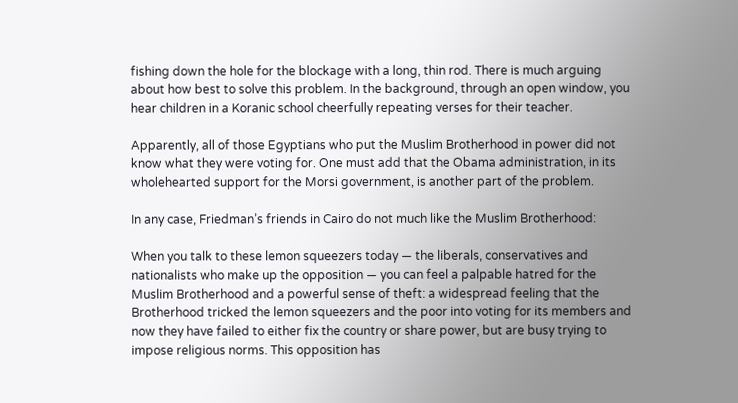fishing down the hole for the blockage with a long, thin rod. There is much arguing about how best to solve this problem. In the background, through an open window, you hear children in a Koranic school cheerfully repeating verses for their teacher.

Apparently, all of those Egyptians who put the Muslim Brotherhood in power did not know what they were voting for. One must add that the Obama administration, in its wholehearted support for the Morsi government, is another part of the problem.

In any case, Friedman’s friends in Cairo do not much like the Muslim Brotherhood:

When you talk to these lemon squeezers today — the liberals, conservatives and nationalists who make up the opposition — you can feel a palpable hatred for the Muslim Brotherhood and a powerful sense of theft: a widespread feeling that the Brotherhood tricked the lemon squeezers and the poor into voting for its members and now they have failed to either fix the country or share power, but are busy trying to impose religious norms. This opposition has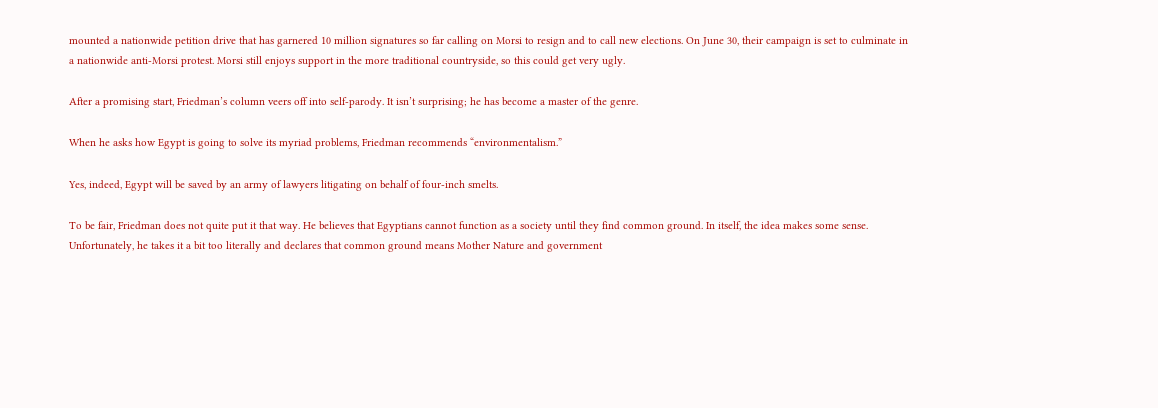mounted a nationwide petition drive that has garnered 10 million signatures so far calling on Morsi to resign and to call new elections. On June 30, their campaign is set to culminate in a nationwide anti-Morsi protest. Morsi still enjoys support in the more traditional countryside, so this could get very ugly.

After a promising start, Friedman’s column veers off into self-parody. It isn’t surprising; he has become a master of the genre.

When he asks how Egypt is going to solve its myriad problems, Friedman recommends “environmentalism.”

Yes, indeed, Egypt will be saved by an army of lawyers litigating on behalf of four-inch smelts.

To be fair, Friedman does not quite put it that way. He believes that Egyptians cannot function as a society until they find common ground. In itself, the idea makes some sense. Unfortunately, he takes it a bit too literally and declares that common ground means Mother Nature and government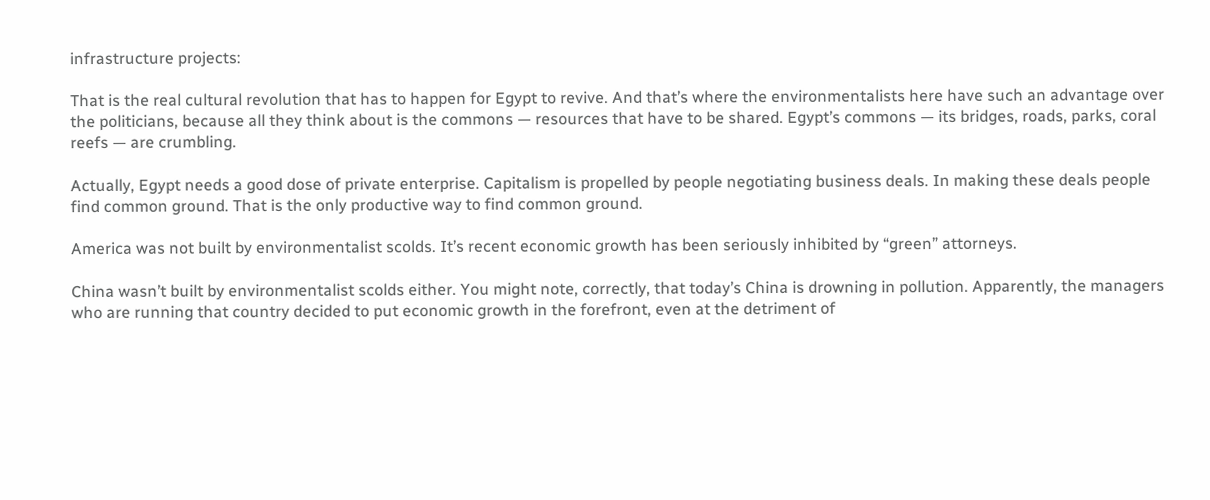infrastructure projects:

That is the real cultural revolution that has to happen for Egypt to revive. And that’s where the environmentalists here have such an advantage over the politicians, because all they think about is the commons — resources that have to be shared. Egypt’s commons — its bridges, roads, parks, coral reefs — are crumbling.

Actually, Egypt needs a good dose of private enterprise. Capitalism is propelled by people negotiating business deals. In making these deals people find common ground. That is the only productive way to find common ground.

America was not built by environmentalist scolds. It’s recent economic growth has been seriously inhibited by “green” attorneys.

China wasn’t built by environmentalist scolds either. You might note, correctly, that today’s China is drowning in pollution. Apparently, the managers who are running that country decided to put economic growth in the forefront, even at the detriment of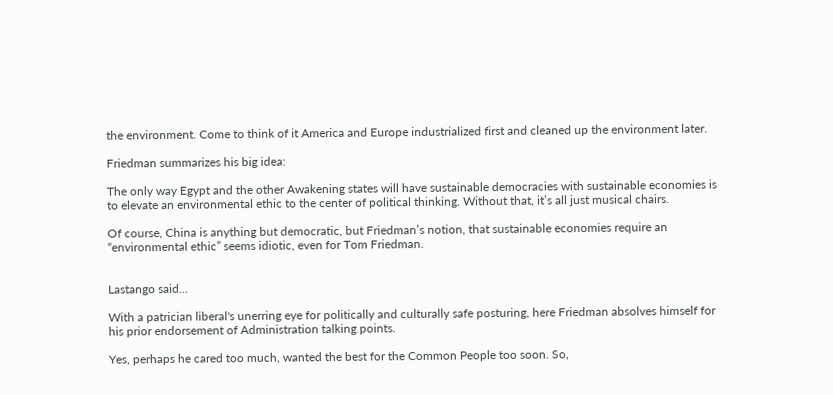the environment. Come to think of it America and Europe industrialized first and cleaned up the environment later.

Friedman summarizes his big idea:

The only way Egypt and the other Awakening states will have sustainable democracies with sustainable economies is to elevate an environmental ethic to the center of political thinking. Without that, it’s all just musical chairs.

Of course, China is anything but democratic, but Friedman’s notion, that sustainable economies require an “environmental ethic” seems idiotic, even for Tom Friedman.


Lastango said...

With a patrician liberal's unerring eye for politically and culturally safe posturing, here Friedman absolves himself for his prior endorsement of Administration talking points.

Yes, perhaps he cared too much, wanted the best for the Common People too soon. So,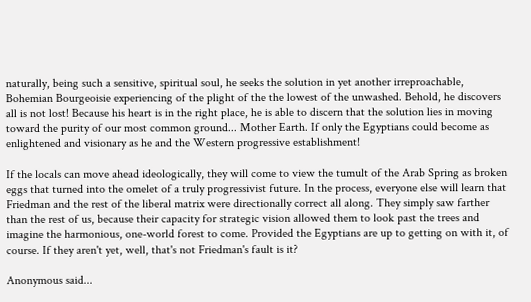naturally, being such a sensitive, spiritual soul, he seeks the solution in yet another irreproachable, Bohemian Bourgeoisie experiencing of the plight of the the lowest of the unwashed. Behold, he discovers all is not lost! Because his heart is in the right place, he is able to discern that the solution lies in moving toward the purity of our most common ground... Mother Earth. If only the Egyptians could become as enlightened and visionary as he and the Western progressive establishment!

If the locals can move ahead ideologically, they will come to view the tumult of the Arab Spring as broken eggs that turned into the omelet of a truly progressivist future. In the process, everyone else will learn that Friedman and the rest of the liberal matrix were directionally correct all along. They simply saw farther than the rest of us, because their capacity for strategic vision allowed them to look past the trees and imagine the harmonious, one-world forest to come. Provided the Egyptians are up to getting on with it, of course. If they aren't yet, well, that's not Friedman's fault is it?

Anonymous said...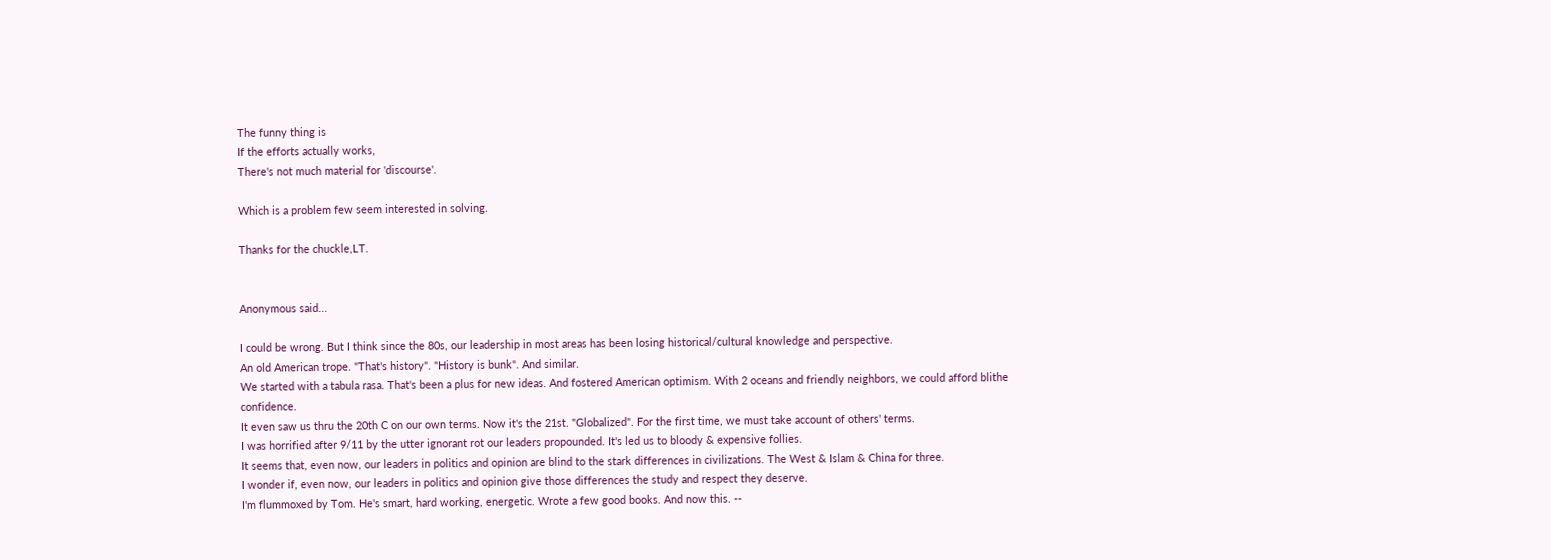The funny thing is
If the efforts actually works,
There's not much material for 'discourse'.

Which is a problem few seem interested in solving.

Thanks for the chuckle,LT.


Anonymous said...

I could be wrong. But I think since the 80s, our leadership in most areas has been losing historical/cultural knowledge and perspective.
An old American trope. "That's history". "History is bunk". And similar.
We started with a tabula rasa. That's been a plus for new ideas. And fostered American optimism. With 2 oceans and friendly neighbors, we could afford blithe confidence.
It even saw us thru the 20th C on our own terms. Now it's the 21st. "Globalized". For the first time, we must take account of others' terms.
I was horrified after 9/11 by the utter ignorant rot our leaders propounded. It's led us to bloody & expensive follies.
It seems that, even now, our leaders in politics and opinion are blind to the stark differences in civilizations. The West & Islam & China for three.
I wonder if, even now, our leaders in politics and opinion give those differences the study and respect they deserve.
I'm flummoxed by Tom. He's smart, hard working, energetic. Wrote a few good books. And now this. --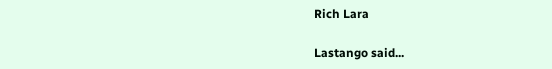Rich Lara

Lastango said...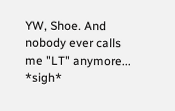YW, Shoe. And nobody ever calls me "LT" anymore... *sigh*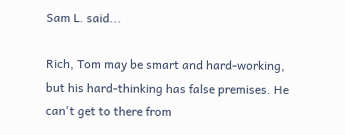Sam L. said...

Rich, Tom may be smart and hard-working, but his hard-thinking has false premises. He can't get to there from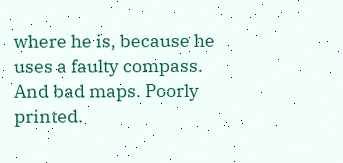where he is, because he uses a faulty compass. And bad maps. Poorly printed.